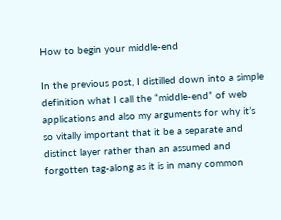How to begin your middle-end

In the previous post, I distilled down into a simple definition what I call the “middle-end” of web applications and also my arguments for why it’s so vitally important that it be a separate and distinct layer rather than an assumed and forgotten tag-along as it is in many common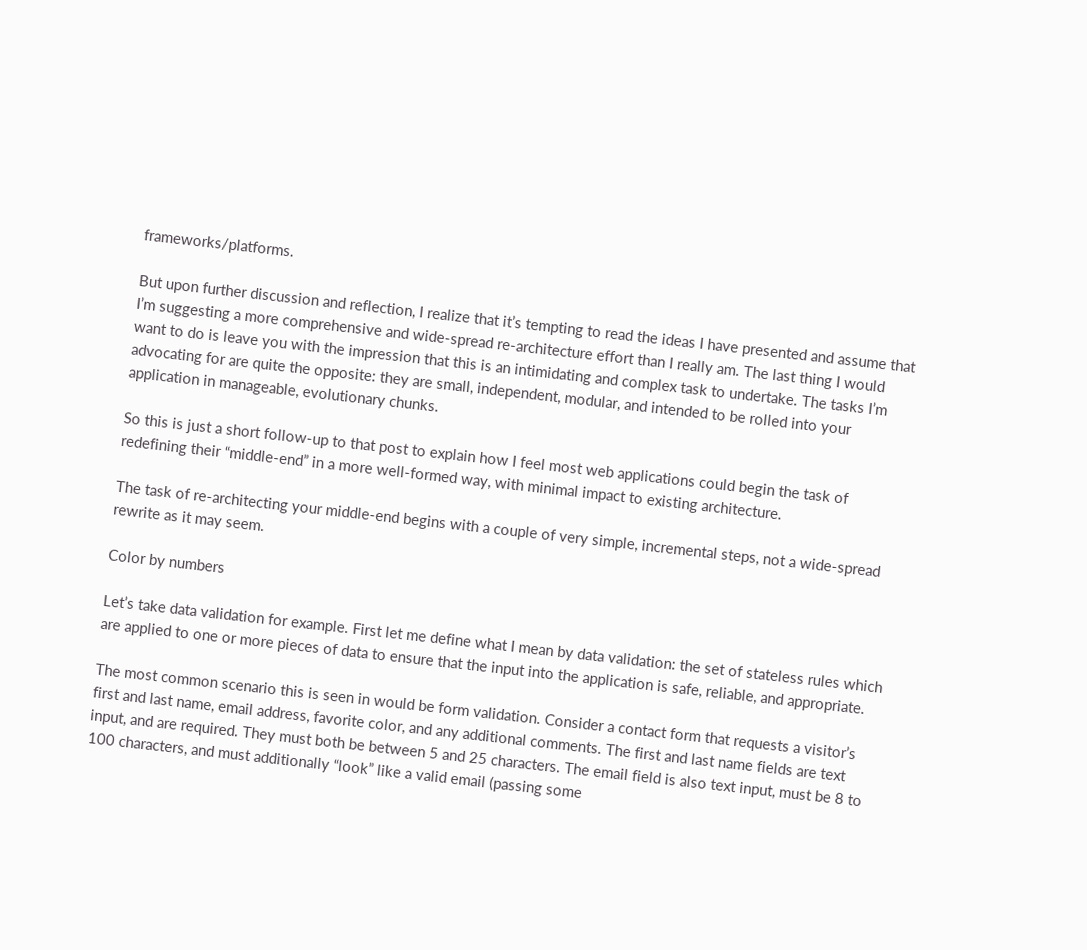frameworks/platforms.

But upon further discussion and reflection, I realize that it’s tempting to read the ideas I have presented and assume that I’m suggesting a more comprehensive and wide-spread re-architecture effort than I really am. The last thing I would want to do is leave you with the impression that this is an intimidating and complex task to undertake. The tasks I’m advocating for are quite the opposite: they are small, independent, modular, and intended to be rolled into your application in manageable, evolutionary chunks.

So this is just a short follow-up to that post to explain how I feel most web applications could begin the task of redefining their “middle-end” in a more well-formed way, with minimal impact to existing architecture.

The task of re-architecting your middle-end begins with a couple of very simple, incremental steps, not a wide-spread rewrite as it may seem.

Color by numbers

Let’s take data validation for example. First let me define what I mean by data validation: the set of stateless rules which are applied to one or more pieces of data to ensure that the input into the application is safe, reliable, and appropriate.

The most common scenario this is seen in would be form validation. Consider a contact form that requests a visitor’s first and last name, email address, favorite color, and any additional comments. The first and last name fields are text input, and are required. They must both be between 5 and 25 characters. The email field is also text input, must be 8 to 100 characters, and must additionally “look” like a valid email (passing some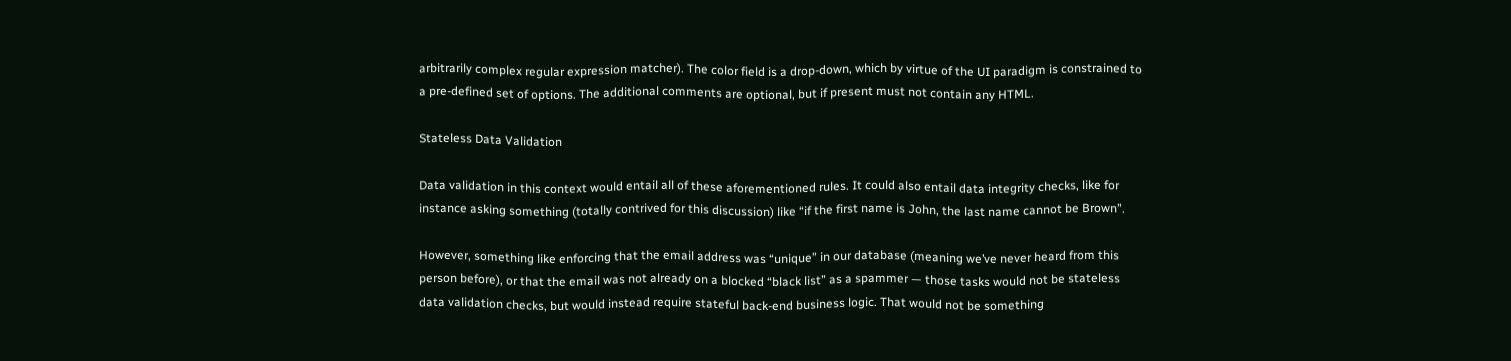arbitrarily complex regular expression matcher). The color field is a drop-down, which by virtue of the UI paradigm is constrained to a pre-defined set of options. The additional comments are optional, but if present must not contain any HTML.

Stateless Data Validation

Data validation in this context would entail all of these aforementioned rules. It could also entail data integrity checks, like for instance asking something (totally contrived for this discussion) like “if the first name is John, the last name cannot be Brown”.

However, something like enforcing that the email address was “unique” in our database (meaning we’ve never heard from this person before), or that the email was not already on a blocked “black list” as a spammer — those tasks would not be stateless data validation checks, but would instead require stateful back-end business logic. That would not be something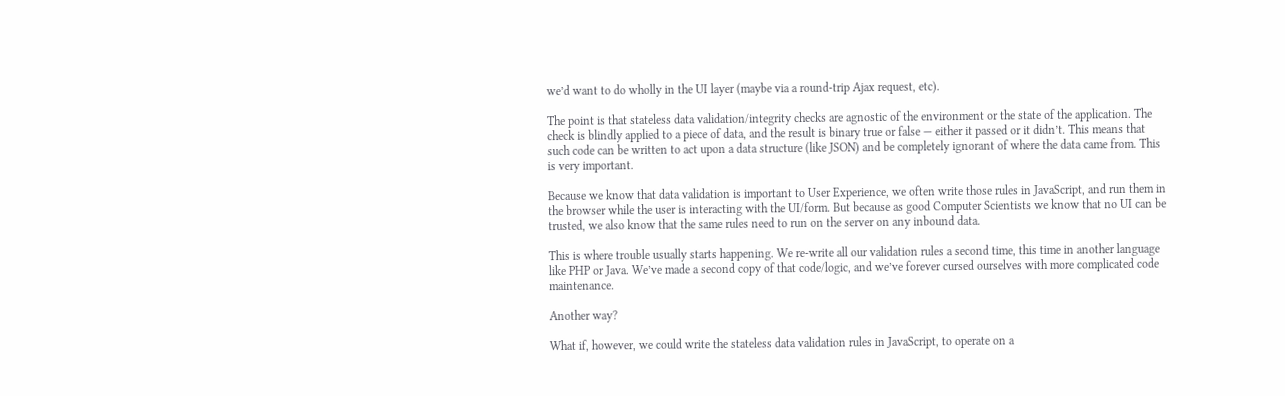we’d want to do wholly in the UI layer (maybe via a round-trip Ajax request, etc).

The point is that stateless data validation/integrity checks are agnostic of the environment or the state of the application. The check is blindly applied to a piece of data, and the result is binary true or false — either it passed or it didn’t. This means that such code can be written to act upon a data structure (like JSON) and be completely ignorant of where the data came from. This is very important.

Because we know that data validation is important to User Experience, we often write those rules in JavaScript, and run them in the browser while the user is interacting with the UI/form. But because as good Computer Scientists we know that no UI can be trusted, we also know that the same rules need to run on the server on any inbound data.

This is where trouble usually starts happening. We re-write all our validation rules a second time, this time in another language like PHP or Java. We’ve made a second copy of that code/logic, and we’ve forever cursed ourselves with more complicated code maintenance.

Another way?

What if, however, we could write the stateless data validation rules in JavaScript, to operate on a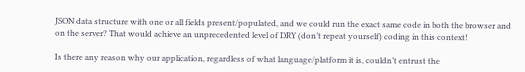JSON data structure with one or all fields present/populated, and we could run the exact same code in both the browser and on the server? That would achieve an unprecedented level of DRY (don’t repeat yourself) coding in this context!

Is there any reason why our application, regardless of what language/platform it is, couldn’t entrust the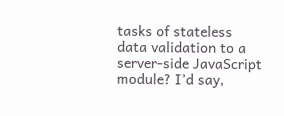tasks of stateless data validation to a server-side JavaScript module? I’d say,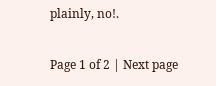plainly, no!.

Page 1 of 2 | Next page